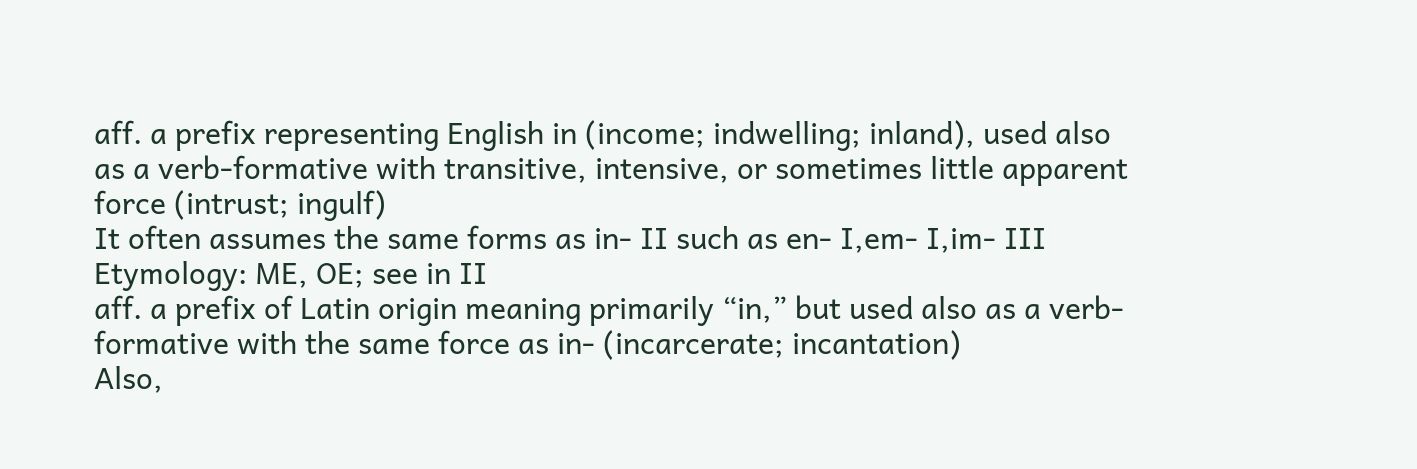aff. a prefix representing English in (income; indwelling; inland), used also as a verb-formative with transitive, intensive, or sometimes little apparent force (intrust; ingulf)
It often assumes the same forms as in- II such as en- I,em- I,im- III
Etymology: ME, OE; see in II
aff. a prefix of Latin origin meaning primarily “in,” but used also as a verb-formative with the same force as in- (incarcerate; incantation)
Also,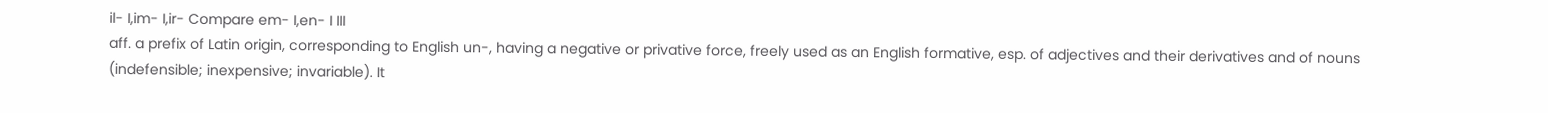il- I,im- I,ir- Compare em- I,en- I III
aff. a prefix of Latin origin, corresponding to English un-, having a negative or privative force, freely used as an English formative, esp. of adjectives and their derivatives and of nouns (indefensible; inexpensive; invariable). It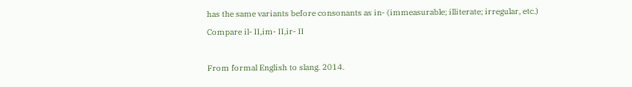has the same variants before consonants as in- (immeasurable; illiterate; irregular, etc.)
Compare il- II,im- II,ir- II

From formal English to slang. 2014.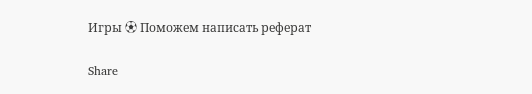Игры ⚽ Поможем написать реферат

Share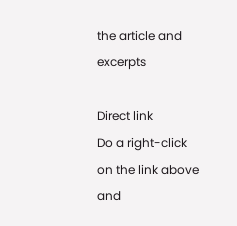the article and excerpts

Direct link
Do a right-click on the link above
and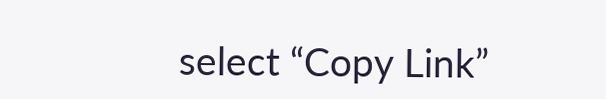select “Copy Link”